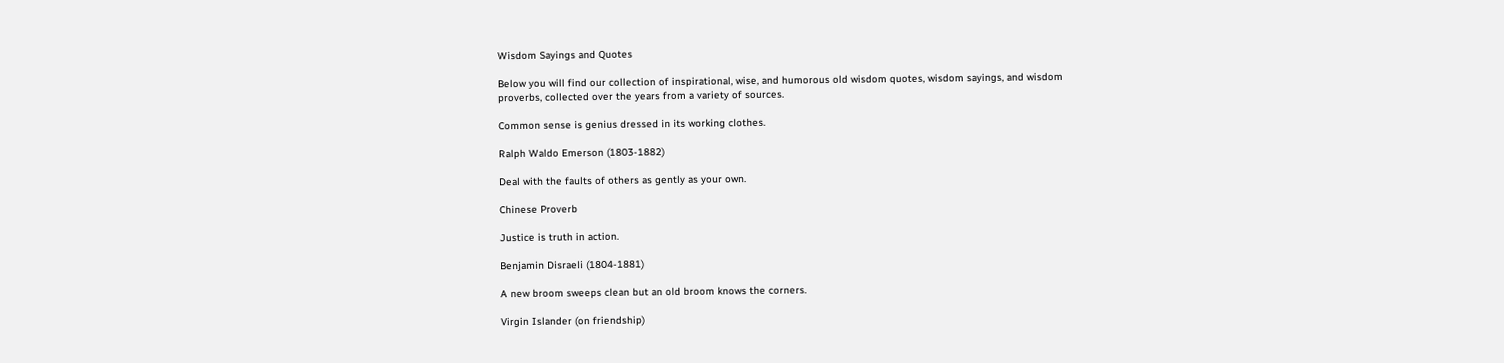Wisdom Sayings and Quotes

Below you will find our collection of inspirational, wise, and humorous old wisdom quotes, wisdom sayings, and wisdom proverbs, collected over the years from a variety of sources.

Common sense is genius dressed in its working clothes.

Ralph Waldo Emerson (1803-1882)

Deal with the faults of others as gently as your own.

Chinese Proverb

Justice is truth in action.

Benjamin Disraeli (1804-1881)

A new broom sweeps clean but an old broom knows the corners.

Virgin Islander (on friendship)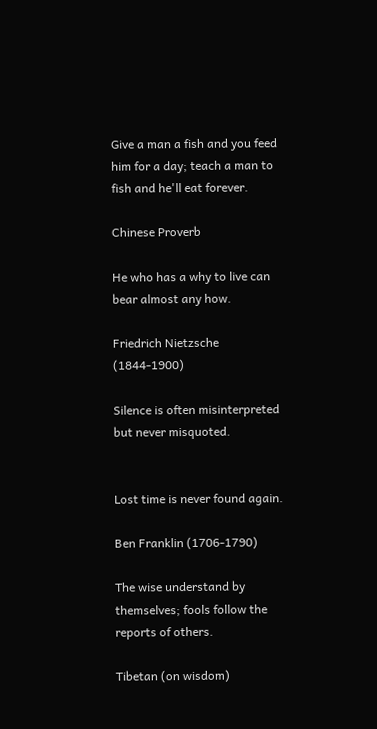Give a man a fish and you feed him for a day; teach a man to fish and he'll eat forever.

Chinese Proverb

He who has a why to live can bear almost any how.

Friedrich Nietzsche (1844-1900)

Silence is often misinterpreted but never misquoted.


Lost time is never found again.

Ben Franklin (1706-1790)

The wise understand by themselves; fools follow the reports of others.

Tibetan (on wisdom)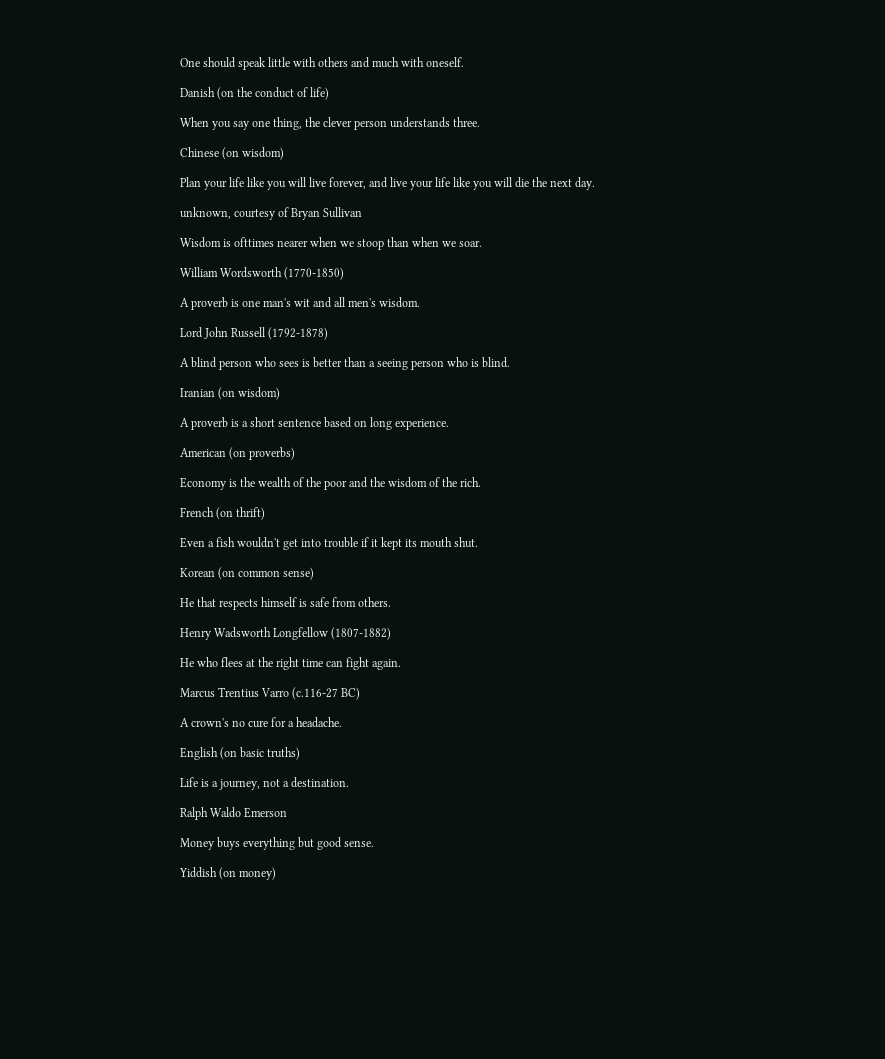One should speak little with others and much with oneself.

Danish (on the conduct of life)

When you say one thing, the clever person understands three.

Chinese (on wisdom)

Plan your life like you will live forever, and live your life like you will die the next day.

unknown, courtesy of Bryan Sullivan

Wisdom is ofttimes nearer when we stoop than when we soar.

William Wordsworth (1770-1850)

A proverb is one man's wit and all men's wisdom.

Lord John Russell (1792-1878)

A blind person who sees is better than a seeing person who is blind.

Iranian (on wisdom)

A proverb is a short sentence based on long experience.

American (on proverbs)

Economy is the wealth of the poor and the wisdom of the rich.

French (on thrift)

Even a fish wouldn't get into trouble if it kept its mouth shut.

Korean (on common sense)

He that respects himself is safe from others.

Henry Wadsworth Longfellow (1807-1882)

He who flees at the right time can fight again.

Marcus Trentius Varro (c.116-27 BC)

A crown's no cure for a headache.

English (on basic truths)

Life is a journey, not a destination.

Ralph Waldo Emerson

Money buys everything but good sense.

Yiddish (on money)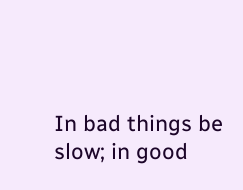In bad things be slow; in good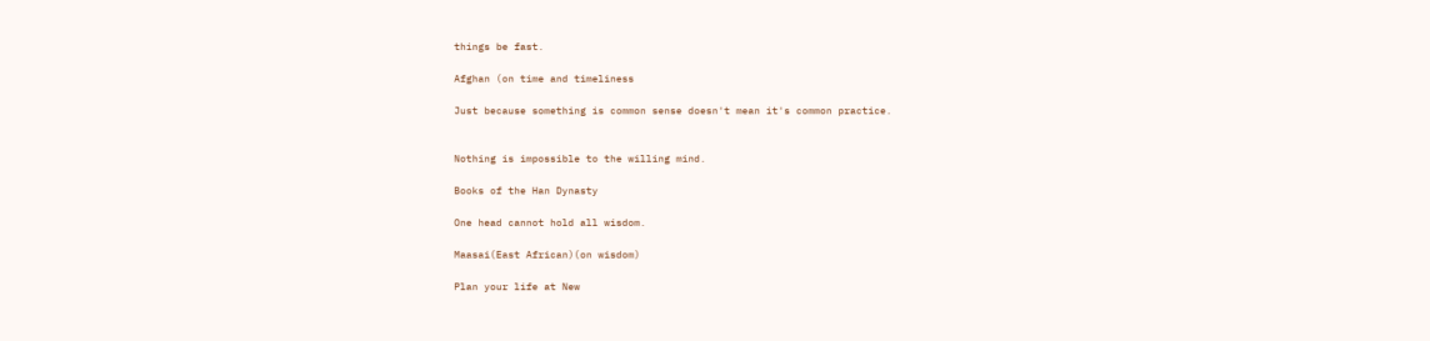things be fast.

Afghan (on time and timeliness

Just because something is common sense doesn't mean it's common practice.


Nothing is impossible to the willing mind.

Books of the Han Dynasty

One head cannot hold all wisdom.

Maasai(East African)(on wisdom)

Plan your life at New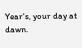Year's, your day at dawn.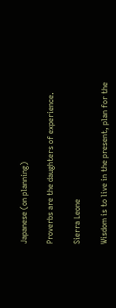Japanese (on planning)

Proverbs are the daughters of experience.

Sierra Leone

Wisdom is to live in the present, plan for the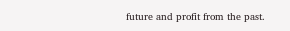future and profit from the past.